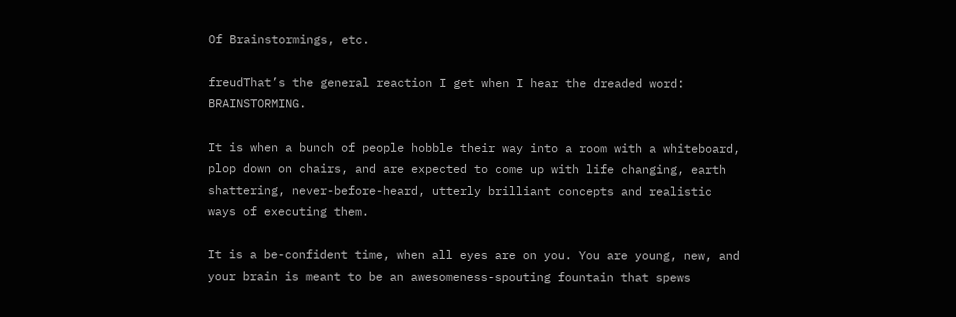Of Brainstormings, etc.

freudThat’s the general reaction I get when I hear the dreaded word: BRAINSTORMING.

It is when a bunch of people hobble their way into a room with a whiteboard, plop down on chairs, and are expected to come up with life changing, earth shattering, never-before-heard, utterly brilliant concepts and realistic ways of executing them.

It is a be-confident time, when all eyes are on you. You are young, new, and your brain is meant to be an awesomeness-spouting fountain that spews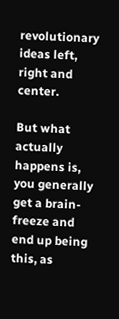revolutionary ideas left, right and center.

But what actually happens is, you generally get a brain-freeze and end up being this, as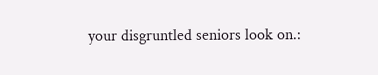your disgruntled seniors look on.: